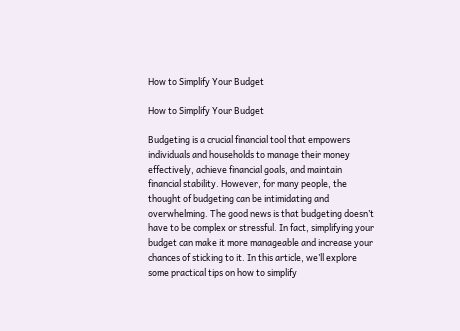How to Simplify Your Budget

How to Simplify Your Budget

Budgeting is a crucial financial tool that empowers individuals and households to manage their money effectively, achieve financial goals, and maintain financial stability. However, for many people, the thought of budgeting can be intimidating and overwhelming. The good news is that budgeting doesn’t have to be complex or stressful. In fact, simplifying your budget can make it more manageable and increase your chances of sticking to it. In this article, we’ll explore some practical tips on how to simplify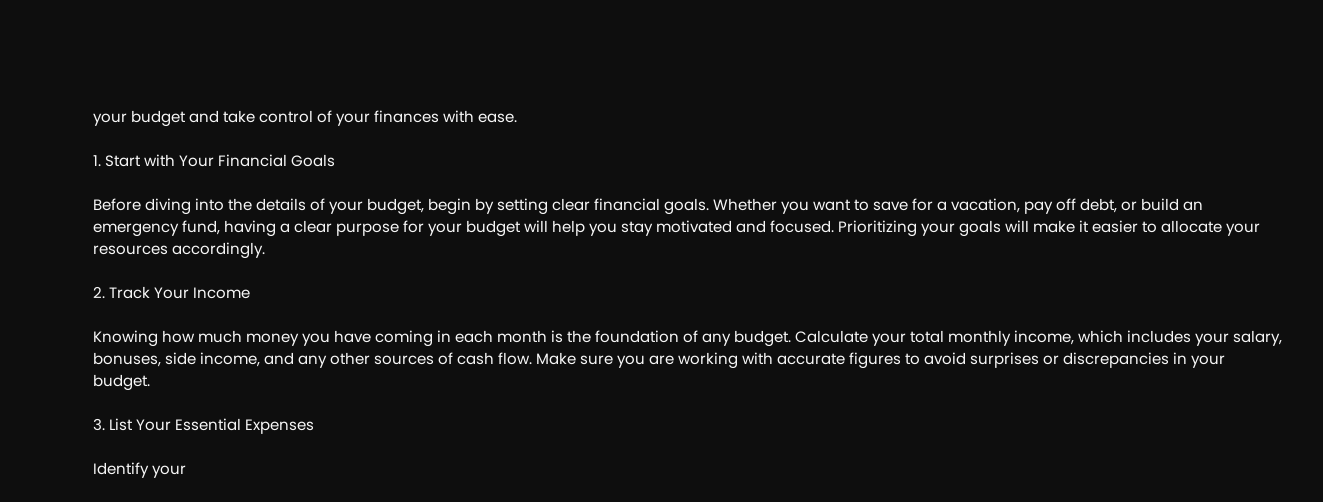your budget and take control of your finances with ease.

1. Start with Your Financial Goals

Before diving into the details of your budget, begin by setting clear financial goals. Whether you want to save for a vacation, pay off debt, or build an emergency fund, having a clear purpose for your budget will help you stay motivated and focused. Prioritizing your goals will make it easier to allocate your resources accordingly.

2. Track Your Income

Knowing how much money you have coming in each month is the foundation of any budget. Calculate your total monthly income, which includes your salary, bonuses, side income, and any other sources of cash flow. Make sure you are working with accurate figures to avoid surprises or discrepancies in your budget.

3. List Your Essential Expenses

Identify your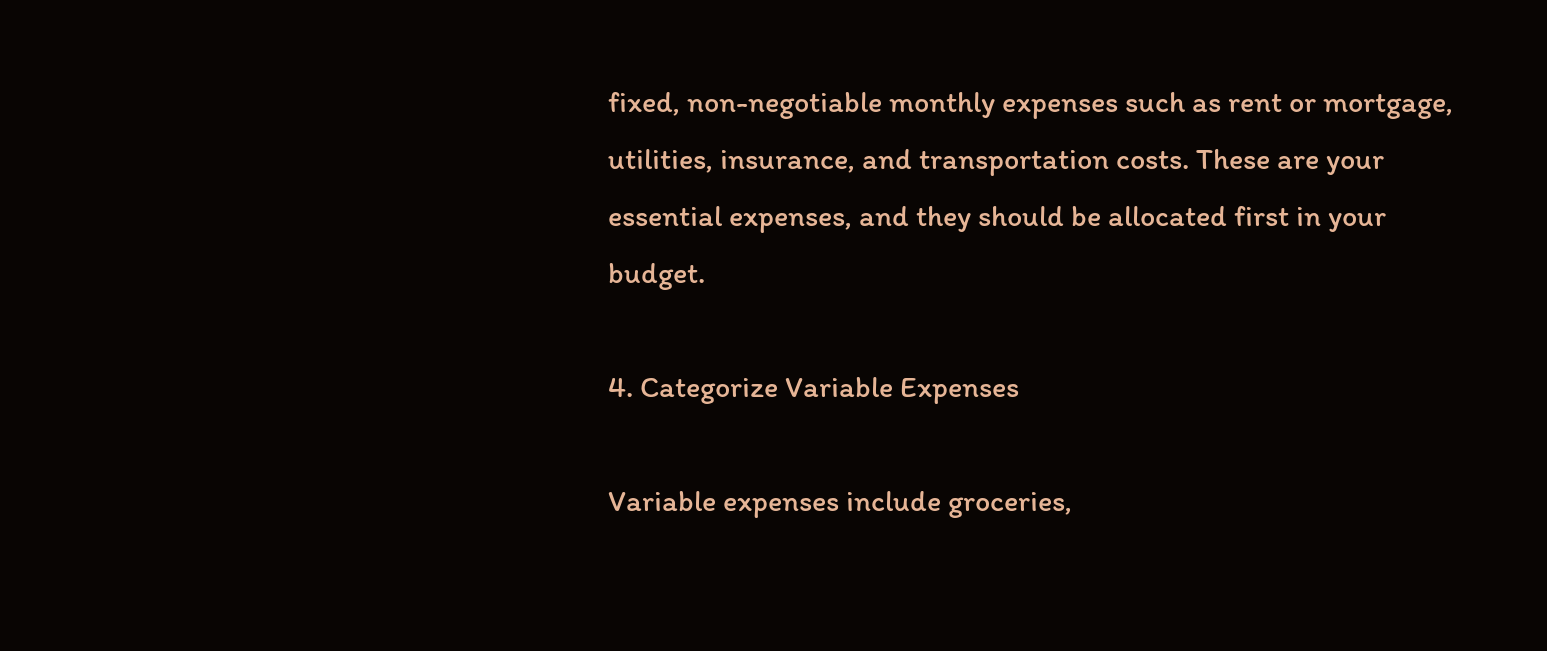fixed, non-negotiable monthly expenses such as rent or mortgage, utilities, insurance, and transportation costs. These are your essential expenses, and they should be allocated first in your budget.

4. Categorize Variable Expenses

Variable expenses include groceries,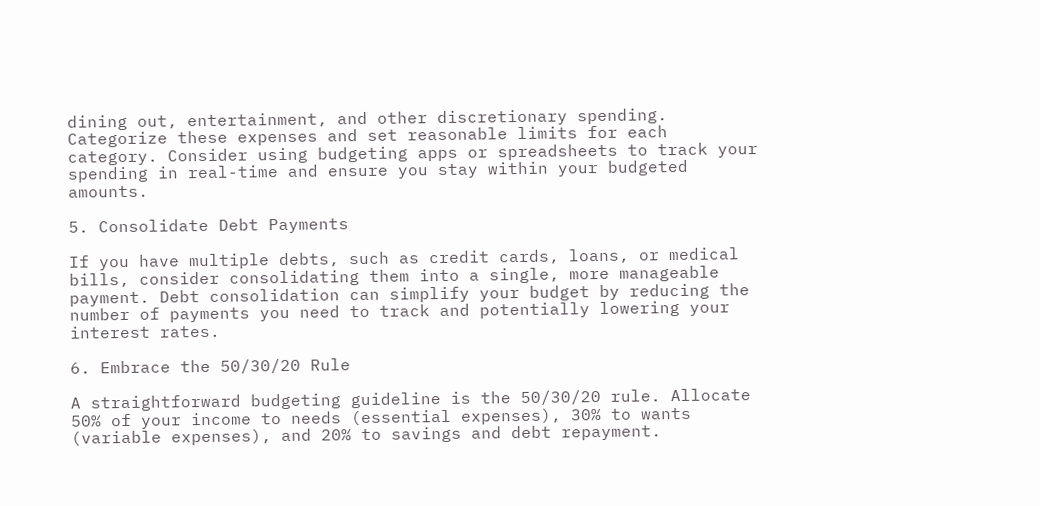dining out, entertainment, and other discretionary spending. Categorize these expenses and set reasonable limits for each category. Consider using budgeting apps or spreadsheets to track your spending in real-time and ensure you stay within your budgeted amounts.

5. Consolidate Debt Payments

If you have multiple debts, such as credit cards, loans, or medical bills, consider consolidating them into a single, more manageable payment. Debt consolidation can simplify your budget by reducing the number of payments you need to track and potentially lowering your interest rates.

6. Embrace the 50/30/20 Rule

A straightforward budgeting guideline is the 50/30/20 rule. Allocate 50% of your income to needs (essential expenses), 30% to wants (variable expenses), and 20% to savings and debt repayment.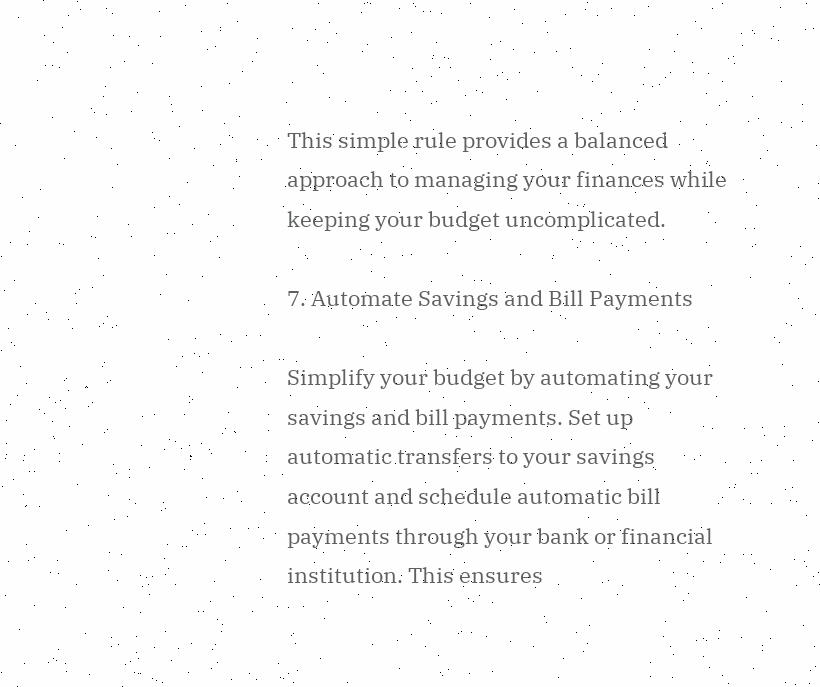This simple rule provides a balanced approach to managing your finances while keeping your budget uncomplicated.

7. Automate Savings and Bill Payments

Simplify your budget by automating your savings and bill payments. Set up automatic transfers to your savings account and schedule automatic bill payments through your bank or financial institution. This ensures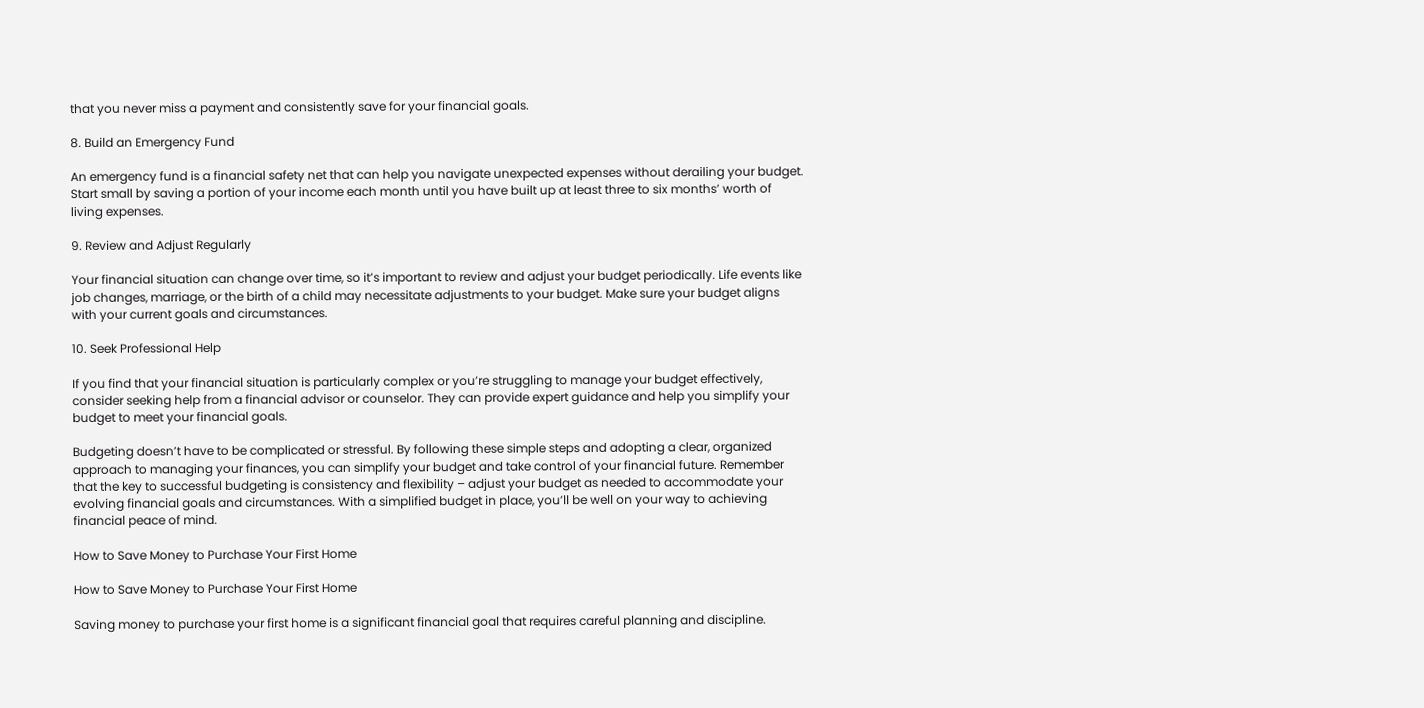that you never miss a payment and consistently save for your financial goals.

8. Build an Emergency Fund

An emergency fund is a financial safety net that can help you navigate unexpected expenses without derailing your budget. Start small by saving a portion of your income each month until you have built up at least three to six months’ worth of living expenses.

9. Review and Adjust Regularly

Your financial situation can change over time, so it’s important to review and adjust your budget periodically. Life events like job changes, marriage, or the birth of a child may necessitate adjustments to your budget. Make sure your budget aligns with your current goals and circumstances.

10. Seek Professional Help

If you find that your financial situation is particularly complex or you’re struggling to manage your budget effectively, consider seeking help from a financial advisor or counselor. They can provide expert guidance and help you simplify your budget to meet your financial goals.

Budgeting doesn’t have to be complicated or stressful. By following these simple steps and adopting a clear, organized approach to managing your finances, you can simplify your budget and take control of your financial future. Remember that the key to successful budgeting is consistency and flexibility – adjust your budget as needed to accommodate your evolving financial goals and circumstances. With a simplified budget in place, you’ll be well on your way to achieving financial peace of mind.

How to Save Money to Purchase Your First Home

How to Save Money to Purchase Your First Home

Saving money to purchase your first home is a significant financial goal that requires careful planning and discipline.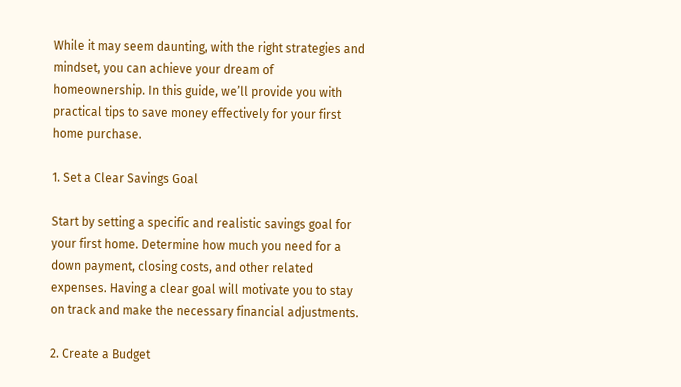While it may seem daunting, with the right strategies and mindset, you can achieve your dream of homeownership. In this guide, we’ll provide you with practical tips to save money effectively for your first home purchase.

1. Set a Clear Savings Goal

Start by setting a specific and realistic savings goal for your first home. Determine how much you need for a down payment, closing costs, and other related expenses. Having a clear goal will motivate you to stay on track and make the necessary financial adjustments.

2. Create a Budget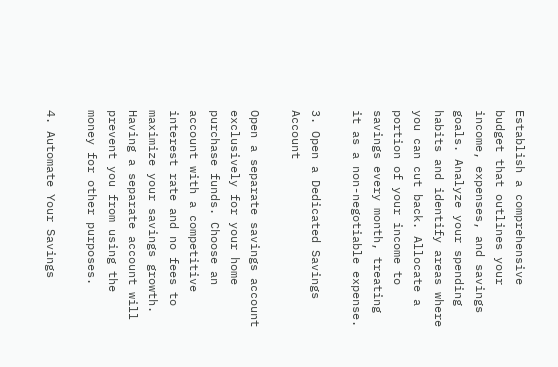Establish a comprehensive budget that outlines your income, expenses, and savings goals. Analyze your spending habits and identify areas where you can cut back. Allocate a portion of your income to savings every month, treating it as a non-negotiable expense.

3. Open a Dedicated Savings Account

Open a separate savings account exclusively for your home purchase funds. Choose an account with a competitive interest rate and no fees to maximize your savings growth. Having a separate account will prevent you from using the money for other purposes.

4. Automate Your Savings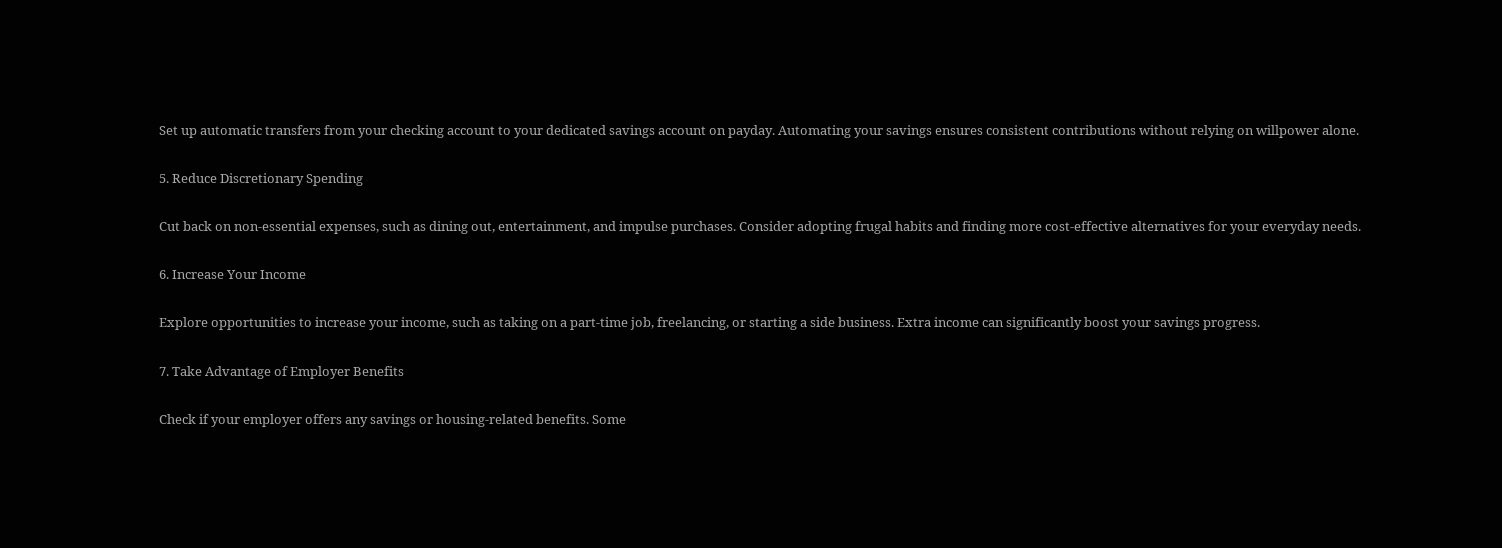Set up automatic transfers from your checking account to your dedicated savings account on payday. Automating your savings ensures consistent contributions without relying on willpower alone.

5. Reduce Discretionary Spending

Cut back on non-essential expenses, such as dining out, entertainment, and impulse purchases. Consider adopting frugal habits and finding more cost-effective alternatives for your everyday needs.

6. Increase Your Income

Explore opportunities to increase your income, such as taking on a part-time job, freelancing, or starting a side business. Extra income can significantly boost your savings progress.

7. Take Advantage of Employer Benefits

Check if your employer offers any savings or housing-related benefits. Some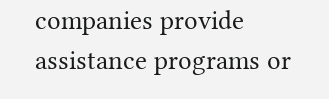companies provide assistance programs or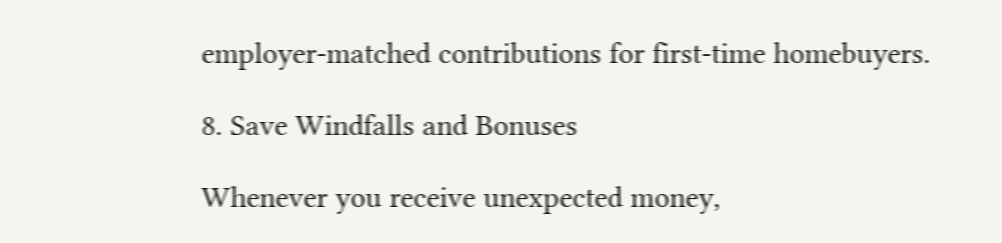employer-matched contributions for first-time homebuyers.

8. Save Windfalls and Bonuses

Whenever you receive unexpected money,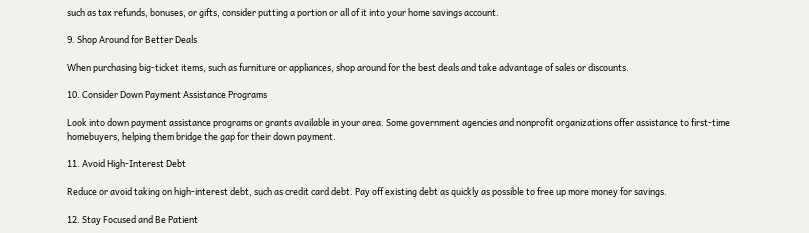such as tax refunds, bonuses, or gifts, consider putting a portion or all of it into your home savings account.

9. Shop Around for Better Deals

When purchasing big-ticket items, such as furniture or appliances, shop around for the best deals and take advantage of sales or discounts.

10. Consider Down Payment Assistance Programs

Look into down payment assistance programs or grants available in your area. Some government agencies and nonprofit organizations offer assistance to first-time homebuyers, helping them bridge the gap for their down payment.

11. Avoid High-Interest Debt

Reduce or avoid taking on high-interest debt, such as credit card debt. Pay off existing debt as quickly as possible to free up more money for savings.

12. Stay Focused and Be Patient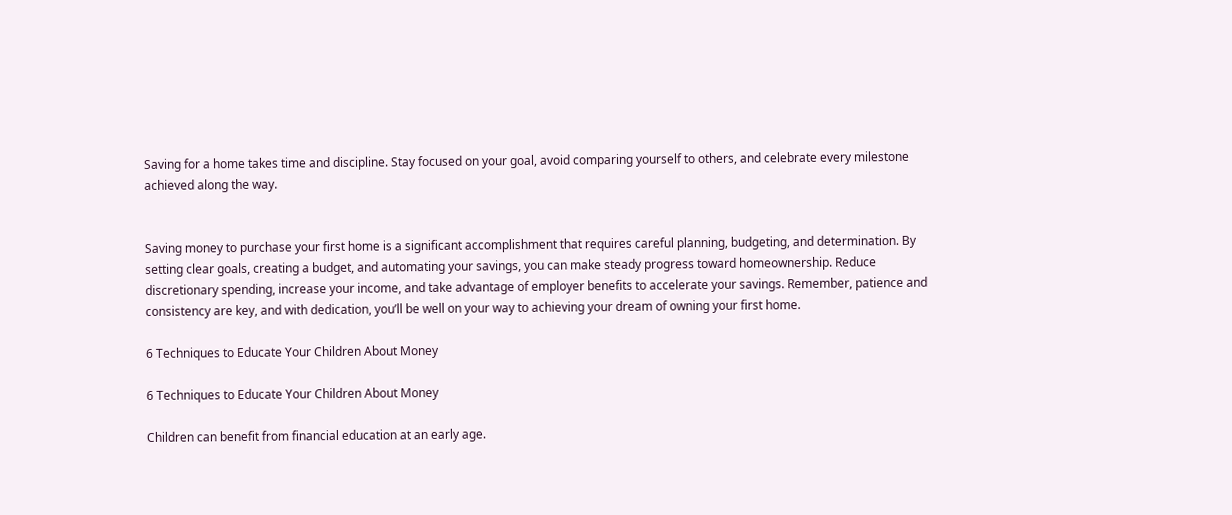Saving for a home takes time and discipline. Stay focused on your goal, avoid comparing yourself to others, and celebrate every milestone achieved along the way.


Saving money to purchase your first home is a significant accomplishment that requires careful planning, budgeting, and determination. By setting clear goals, creating a budget, and automating your savings, you can make steady progress toward homeownership. Reduce discretionary spending, increase your income, and take advantage of employer benefits to accelerate your savings. Remember, patience and consistency are key, and with dedication, you’ll be well on your way to achieving your dream of owning your first home.

6 Techniques to Educate Your Children About Money

6 Techniques to Educate Your Children About Money

Children can benefit from financial education at an early age.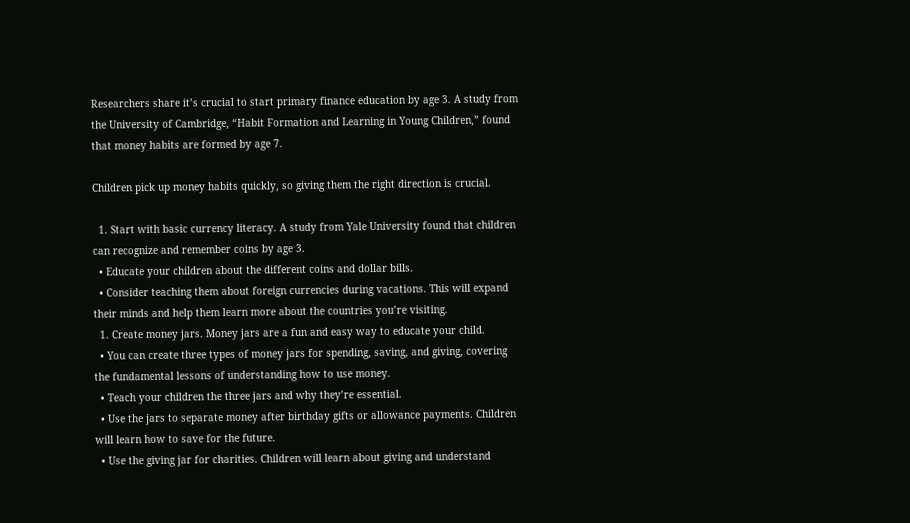Researchers share it’s crucial to start primary finance education by age 3. A study from the University of Cambridge, “Habit Formation and Learning in Young Children,” found that money habits are formed by age 7.

Children pick up money habits quickly, so giving them the right direction is crucial.

  1. Start with basic currency literacy. A study from Yale University found that children can recognize and remember coins by age 3.
  • Educate your children about the different coins and dollar bills.
  • Consider teaching them about foreign currencies during vacations. This will expand their minds and help them learn more about the countries you’re visiting.
  1. Create money jars. Money jars are a fun and easy way to educate your child.
  • You can create three types of money jars for spending, saving, and giving, covering the fundamental lessons of understanding how to use money.
  • Teach your children the three jars and why they’re essential.
  • Use the jars to separate money after birthday gifts or allowance payments. Children will learn how to save for the future.
  • Use the giving jar for charities. Children will learn about giving and understand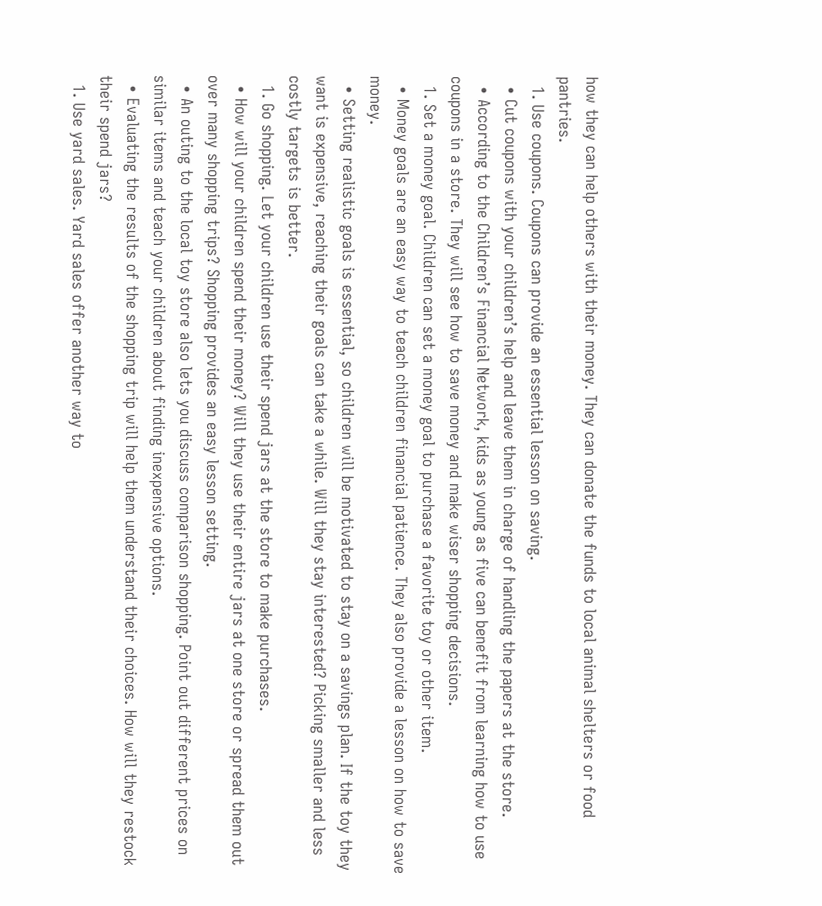how they can help others with their money. They can donate the funds to local animal shelters or food pantries.
  1. Use coupons. Coupons can provide an essential lesson on saving.
  • Cut coupons with your children’s help and leave them in charge of handling the papers at the store.
  • According to the Children’s Financial Network, kids as young as five can benefit from learning how to use coupons in a store. They will see how to save money and make wiser shopping decisions.
  1. Set a money goal. Children can set a money goal to purchase a favorite toy or other item.
  • Money goals are an easy way to teach children financial patience. They also provide a lesson on how to save money.
  • Setting realistic goals is essential, so children will be motivated to stay on a savings plan. If the toy they want is expensive, reaching their goals can take a while. Will they stay interested? Picking smaller and less costly targets is better.
  1. Go shopping. Let your children use their spend jars at the store to make purchases.
  • How will your children spend their money? Will they use their entire jars at one store or spread them out over many shopping trips? Shopping provides an easy lesson setting.
  • An outing to the local toy store also lets you discuss comparison shopping. Point out different prices on similar items and teach your children about finding inexpensive options.
  • Evaluating the results of the shopping trip will help them understand their choices. How will they restock their spend jars?
  1. Use yard sales. Yard sales offer another way to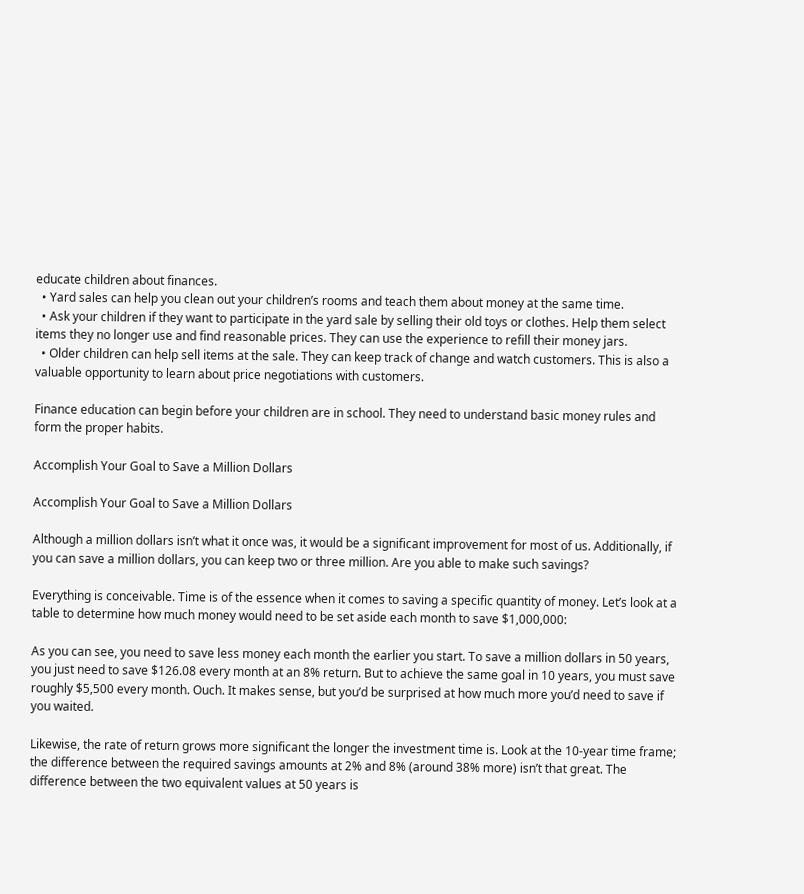educate children about finances.
  • Yard sales can help you clean out your children’s rooms and teach them about money at the same time.
  • Ask your children if they want to participate in the yard sale by selling their old toys or clothes. Help them select items they no longer use and find reasonable prices. They can use the experience to refill their money jars.
  • Older children can help sell items at the sale. They can keep track of change and watch customers. This is also a valuable opportunity to learn about price negotiations with customers.

Finance education can begin before your children are in school. They need to understand basic money rules and form the proper habits.

Accomplish Your Goal to Save a Million Dollars

Accomplish Your Goal to Save a Million Dollars

Although a million dollars isn’t what it once was, it would be a significant improvement for most of us. Additionally, if you can save a million dollars, you can keep two or three million. Are you able to make such savings?

Everything is conceivable. Time is of the essence when it comes to saving a specific quantity of money. Let’s look at a table to determine how much money would need to be set aside each month to save $1,000,000:

As you can see, you need to save less money each month the earlier you start. To save a million dollars in 50 years, you just need to save $126.08 every month at an 8% return. But to achieve the same goal in 10 years, you must save roughly $5,500 every month. Ouch. It makes sense, but you’d be surprised at how much more you’d need to save if you waited.

Likewise, the rate of return grows more significant the longer the investment time is. Look at the 10-year time frame; the difference between the required savings amounts at 2% and 8% (around 38% more) isn’t that great. The difference between the two equivalent values at 50 years is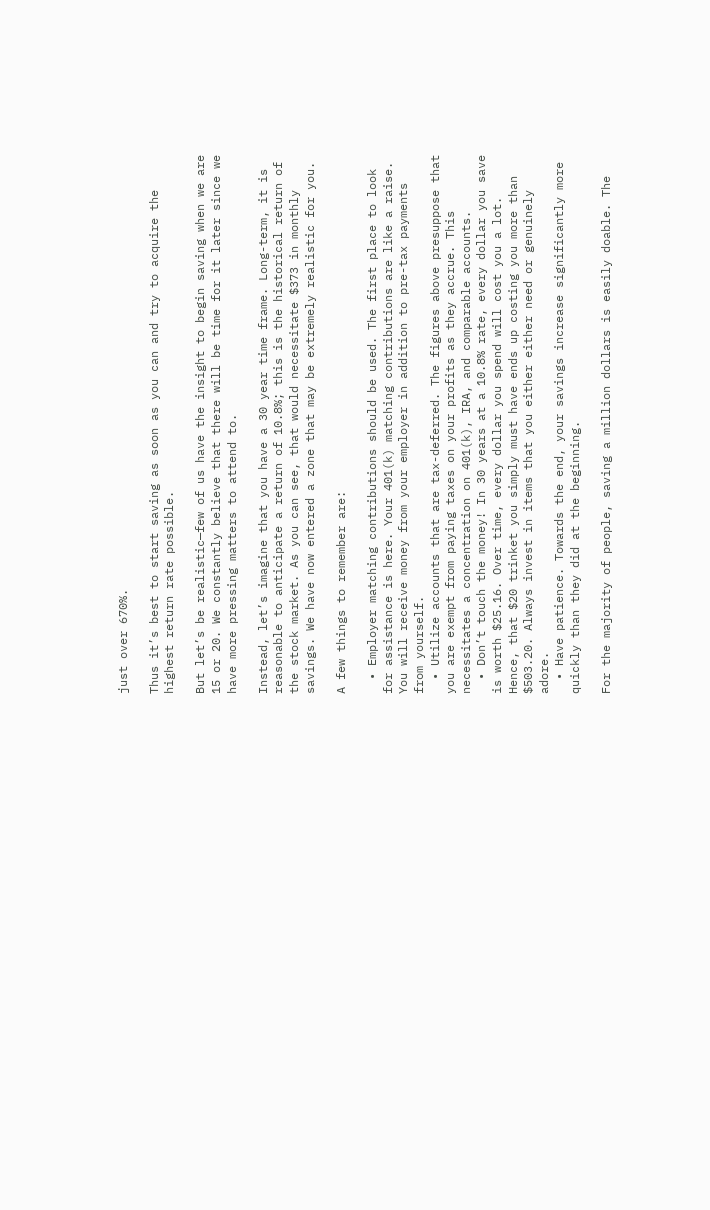just over 670%.

Thus it’s best to start saving as soon as you can and try to acquire the highest return rate possible.

But let’s be realistic—few of us have the insight to begin saving when we are 15 or 20. We constantly believe that there will be time for it later since we have more pressing matters to attend to.

Instead, let’s imagine that you have a 30 year time frame. Long-term, it is reasonable to anticipate a return of 10.8%; this is the historical return of the stock market. As you can see, that would necessitate $373 in monthly savings. We have now entered a zone that may be extremely realistic for you.

A few things to remember are:

  • Employer matching contributions should be used. The first place to look for assistance is here. Your 401(k) matching contributions are like a raise. You will receive money from your employer in addition to pre-tax payments from yourself.
  • Utilize accounts that are tax-deferred. The figures above presuppose that you are exempt from paying taxes on your profits as they accrue. This necessitates a concentration on 401(k), IRA, and comparable accounts.
  • Don’t touch the money! In 30 years at a 10.8% rate, every dollar you save is worth $25.16. Over time, every dollar you spend will cost you a lot. Hence, that $20 trinket you simply must have ends up costing you more than $503.20. Always invest in items that you either either need or genuinely adore.
  • Have patience. Towards the end, your savings increase significantly more quickly than they did at the beginning.

For the majority of people, saving a million dollars is easily doable. The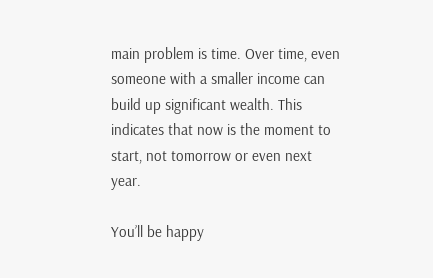main problem is time. Over time, even someone with a smaller income can build up significant wealth. This indicates that now is the moment to start, not tomorrow or even next year.

You’ll be happy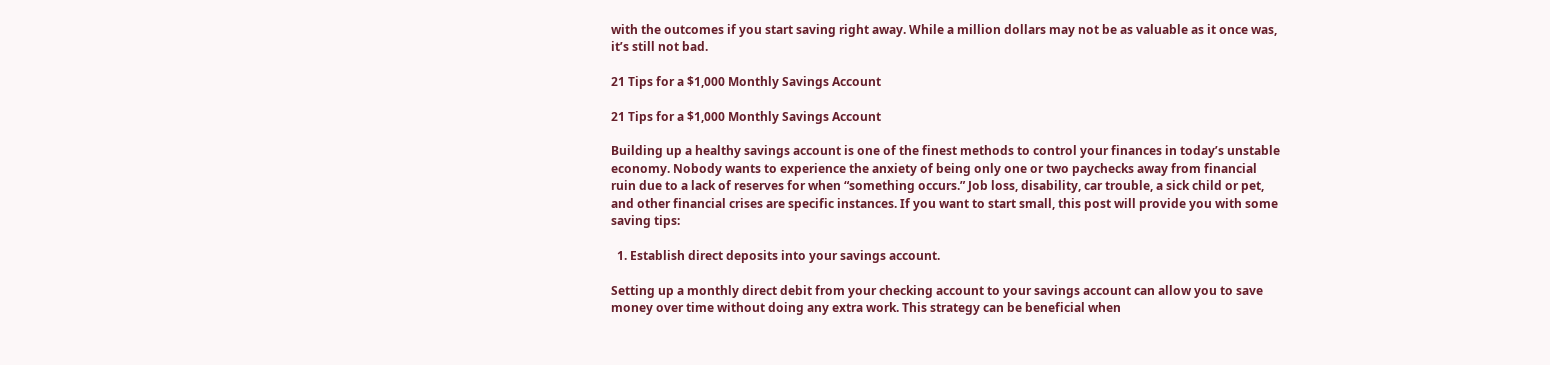with the outcomes if you start saving right away. While a million dollars may not be as valuable as it once was, it’s still not bad.

21 Tips for a $1,000 Monthly Savings Account

21 Tips for a $1,000 Monthly Savings Account

Building up a healthy savings account is one of the finest methods to control your finances in today’s unstable economy. Nobody wants to experience the anxiety of being only one or two paychecks away from financial ruin due to a lack of reserves for when “something occurs.” Job loss, disability, car trouble, a sick child or pet, and other financial crises are specific instances. If you want to start small, this post will provide you with some saving tips:

  1. Establish direct deposits into your savings account.

Setting up a monthly direct debit from your checking account to your savings account can allow you to save money over time without doing any extra work. This strategy can be beneficial when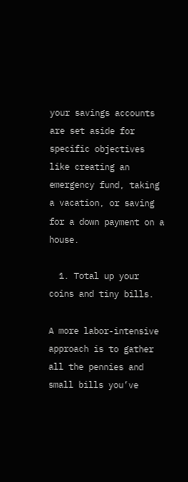your savings accounts are set aside for specific objectives like creating an emergency fund, taking a vacation, or saving for a down payment on a house.

  1. Total up your coins and tiny bills.

A more labor-intensive approach is to gather all the pennies and small bills you’ve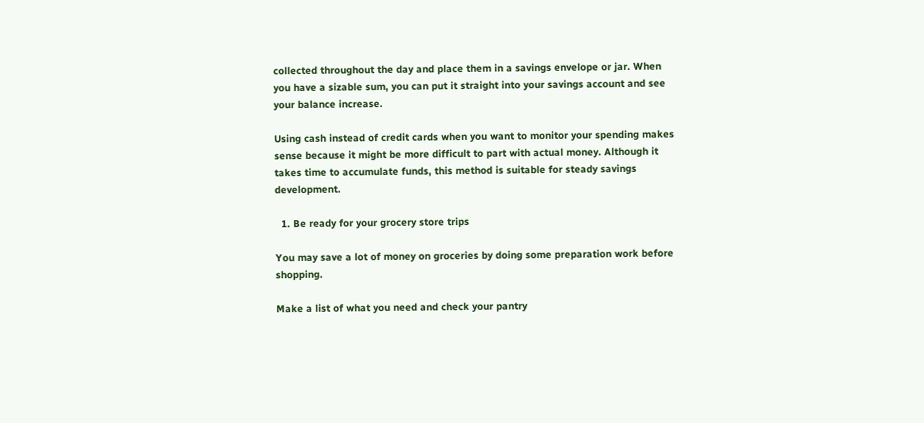collected throughout the day and place them in a savings envelope or jar. When you have a sizable sum, you can put it straight into your savings account and see your balance increase.

Using cash instead of credit cards when you want to monitor your spending makes sense because it might be more difficult to part with actual money. Although it takes time to accumulate funds, this method is suitable for steady savings development.

  1. Be ready for your grocery store trips

You may save a lot of money on groceries by doing some preparation work before shopping.

Make a list of what you need and check your pantry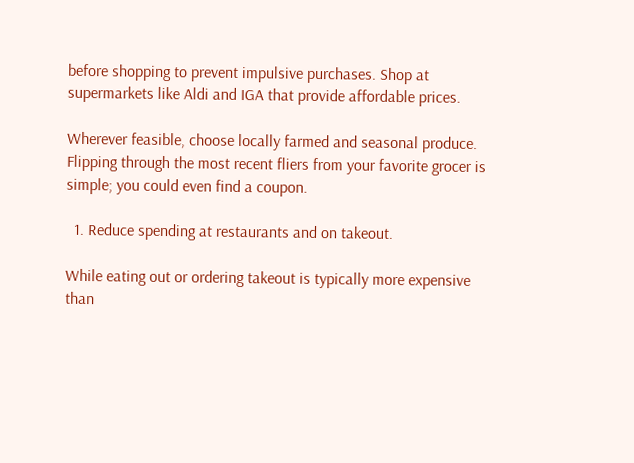before shopping to prevent impulsive purchases. Shop at supermarkets like Aldi and IGA that provide affordable prices.

Wherever feasible, choose locally farmed and seasonal produce. Flipping through the most recent fliers from your favorite grocer is simple; you could even find a coupon.

  1. Reduce spending at restaurants and on takeout.

While eating out or ordering takeout is typically more expensive than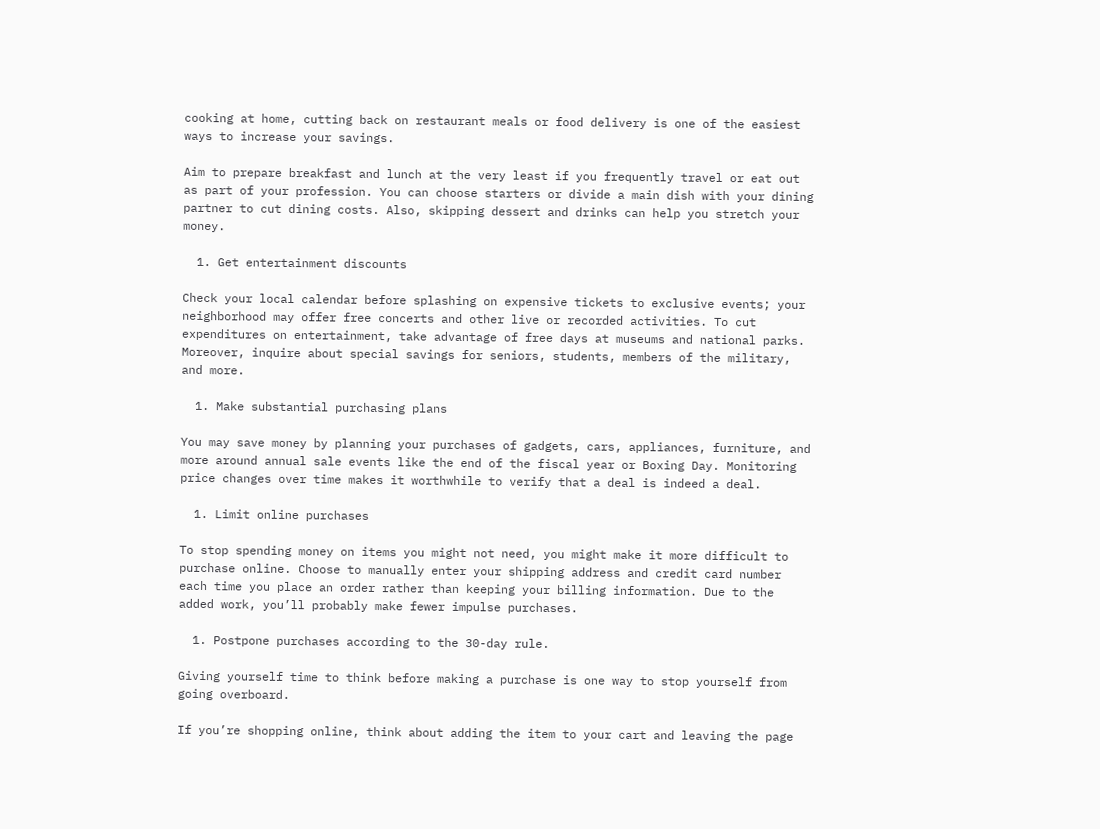cooking at home, cutting back on restaurant meals or food delivery is one of the easiest ways to increase your savings.

Aim to prepare breakfast and lunch at the very least if you frequently travel or eat out as part of your profession. You can choose starters or divide a main dish with your dining partner to cut dining costs. Also, skipping dessert and drinks can help you stretch your money.

  1. Get entertainment discounts

Check your local calendar before splashing on expensive tickets to exclusive events; your neighborhood may offer free concerts and other live or recorded activities. To cut expenditures on entertainment, take advantage of free days at museums and national parks. Moreover, inquire about special savings for seniors, students, members of the military, and more.

  1. Make substantial purchasing plans

You may save money by planning your purchases of gadgets, cars, appliances, furniture, and more around annual sale events like the end of the fiscal year or Boxing Day. Monitoring price changes over time makes it worthwhile to verify that a deal is indeed a deal.

  1. Limit online purchases

To stop spending money on items you might not need, you might make it more difficult to purchase online. Choose to manually enter your shipping address and credit card number each time you place an order rather than keeping your billing information. Due to the added work, you’ll probably make fewer impulse purchases.

  1. Postpone purchases according to the 30-day rule.

Giving yourself time to think before making a purchase is one way to stop yourself from going overboard.

If you’re shopping online, think about adding the item to your cart and leaving the page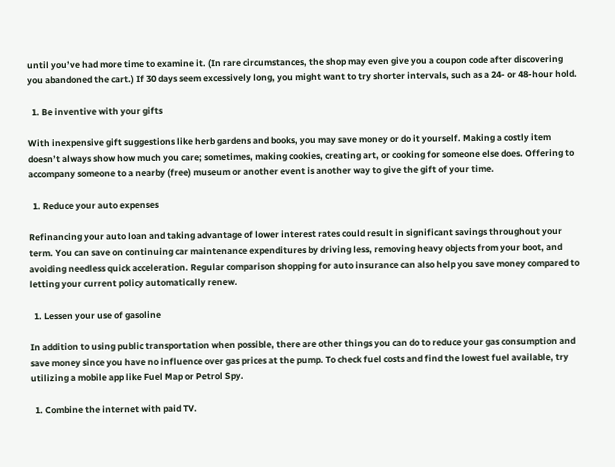until you’ve had more time to examine it. (In rare circumstances, the shop may even give you a coupon code after discovering you abandoned the cart.) If 30 days seem excessively long, you might want to try shorter intervals, such as a 24- or 48-hour hold.

  1. Be inventive with your gifts

With inexpensive gift suggestions like herb gardens and books, you may save money or do it yourself. Making a costly item doesn’t always show how much you care; sometimes, making cookies, creating art, or cooking for someone else does. Offering to accompany someone to a nearby (free) museum or another event is another way to give the gift of your time.

  1. Reduce your auto expenses

Refinancing your auto loan and taking advantage of lower interest rates could result in significant savings throughout your term. You can save on continuing car maintenance expenditures by driving less, removing heavy objects from your boot, and avoiding needless quick acceleration. Regular comparison shopping for auto insurance can also help you save money compared to letting your current policy automatically renew.

  1. Lessen your use of gasoline

In addition to using public transportation when possible, there are other things you can do to reduce your gas consumption and save money since you have no influence over gas prices at the pump. To check fuel costs and find the lowest fuel available, try utilizing a mobile app like Fuel Map or Petrol Spy.

  1. Combine the internet with paid TV.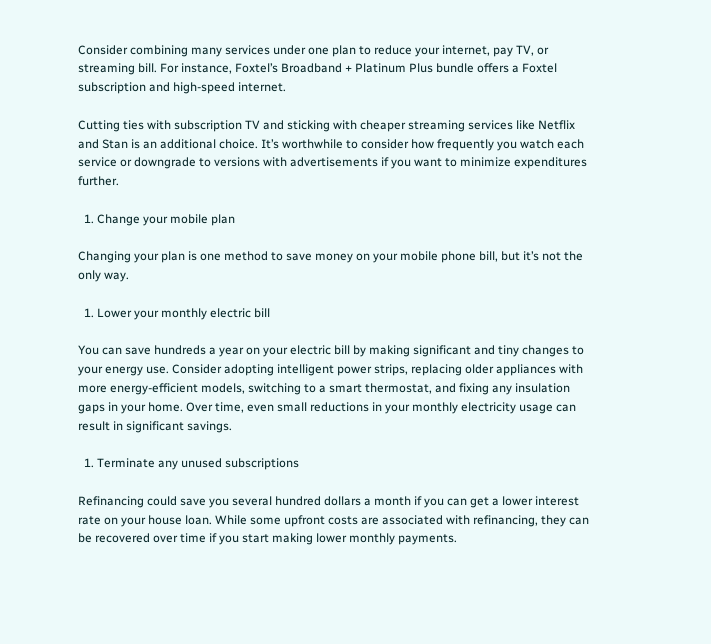Consider combining many services under one plan to reduce your internet, pay TV, or streaming bill. For instance, Foxtel’s Broadband + Platinum Plus bundle offers a Foxtel subscription and high-speed internet.

Cutting ties with subscription TV and sticking with cheaper streaming services like Netflix and Stan is an additional choice. It’s worthwhile to consider how frequently you watch each service or downgrade to versions with advertisements if you want to minimize expenditures further.

  1. Change your mobile plan

Changing your plan is one method to save money on your mobile phone bill, but it’s not the only way.

  1. Lower your monthly electric bill

You can save hundreds a year on your electric bill by making significant and tiny changes to your energy use. Consider adopting intelligent power strips, replacing older appliances with more energy-efficient models, switching to a smart thermostat, and fixing any insulation gaps in your home. Over time, even small reductions in your monthly electricity usage can result in significant savings.

  1. Terminate any unused subscriptions

Refinancing could save you several hundred dollars a month if you can get a lower interest rate on your house loan. While some upfront costs are associated with refinancing, they can be recovered over time if you start making lower monthly payments.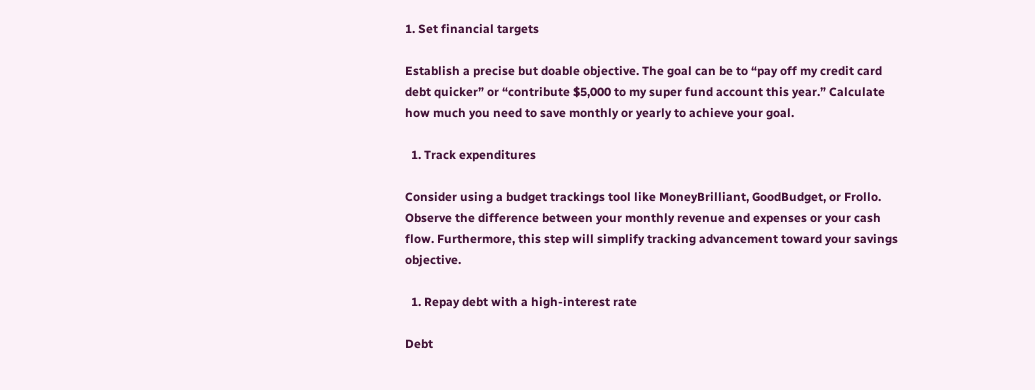1. Set financial targets

Establish a precise but doable objective. The goal can be to “pay off my credit card debt quicker” or “contribute $5,000 to my super fund account this year.” Calculate how much you need to save monthly or yearly to achieve your goal.

  1. Track expenditures

Consider using a budget trackings tool like MoneyBrilliant, GoodBudget, or Frollo. Observe the difference between your monthly revenue and expenses or your cash flow. Furthermore, this step will simplify tracking advancement toward your savings objective.

  1. Repay debt with a high-interest rate

Debt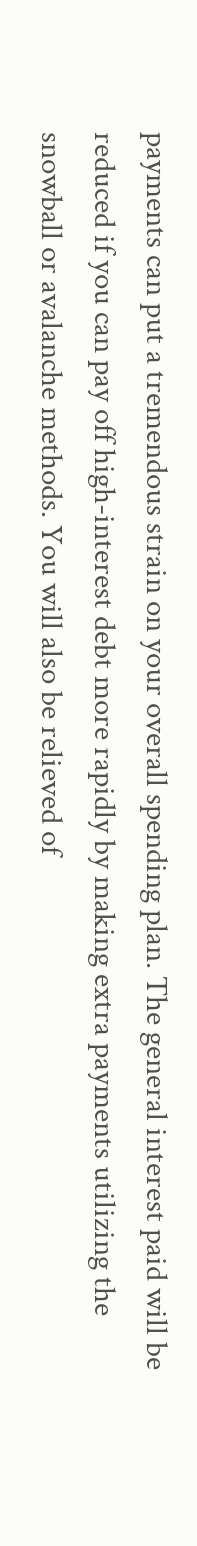payments can put a tremendous strain on your overall spending plan. The general interest paid will be reduced if you can pay off high-interest debt more rapidly by making extra payments utilizing the snowball or avalanche methods. You will also be relieved of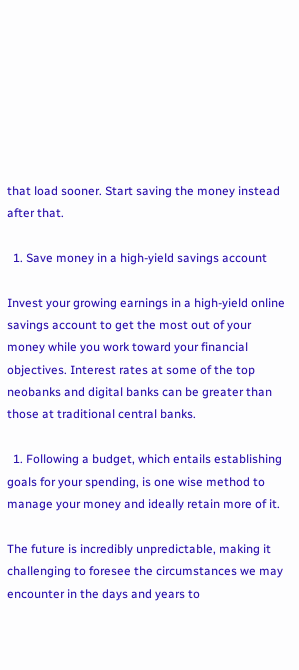that load sooner. Start saving the money instead after that.

  1. Save money in a high-yield savings account

Invest your growing earnings in a high-yield online savings account to get the most out of your money while you work toward your financial objectives. Interest rates at some of the top neobanks and digital banks can be greater than those at traditional central banks.

  1. Following a budget, which entails establishing goals for your spending, is one wise method to manage your money and ideally retain more of it.

The future is incredibly unpredictable, making it challenging to foresee the circumstances we may encounter in the days and years to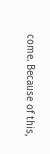come. Because of this,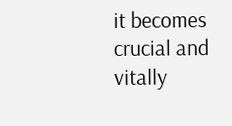it becomes crucial and vitally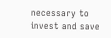necessary to invest and save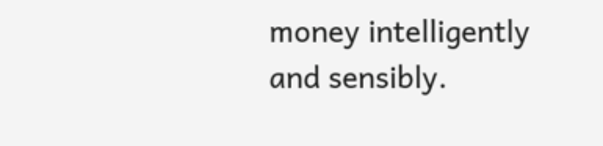money intelligently and sensibly.